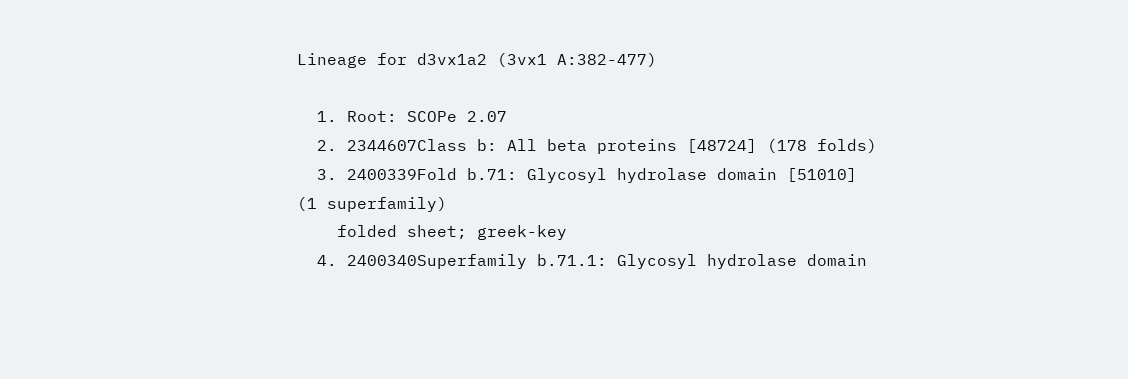Lineage for d3vx1a2 (3vx1 A:382-477)

  1. Root: SCOPe 2.07
  2. 2344607Class b: All beta proteins [48724] (178 folds)
  3. 2400339Fold b.71: Glycosyl hydrolase domain [51010] (1 superfamily)
    folded sheet; greek-key
  4. 2400340Superfamily b.71.1: Glycosyl hydrolase domain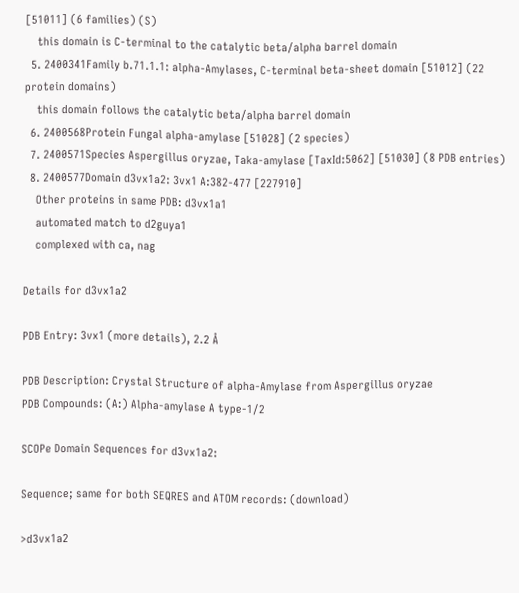[51011] (6 families) (S)
    this domain is C-terminal to the catalytic beta/alpha barrel domain
  5. 2400341Family b.71.1.1: alpha-Amylases, C-terminal beta-sheet domain [51012] (22 protein domains)
    this domain follows the catalytic beta/alpha barrel domain
  6. 2400568Protein Fungal alpha-amylase [51028] (2 species)
  7. 2400571Species Aspergillus oryzae, Taka-amylase [TaxId:5062] [51030] (8 PDB entries)
  8. 2400577Domain d3vx1a2: 3vx1 A:382-477 [227910]
    Other proteins in same PDB: d3vx1a1
    automated match to d2guya1
    complexed with ca, nag

Details for d3vx1a2

PDB Entry: 3vx1 (more details), 2.2 Å

PDB Description: Crystal Structure of alpha-Amylase from Aspergillus oryzae
PDB Compounds: (A:) Alpha-amylase A type-1/2

SCOPe Domain Sequences for d3vx1a2:

Sequence; same for both SEQRES and ATOM records: (download)

>d3vx1a2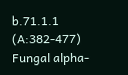b.71.1.1 (A:382-477) Fungal alpha-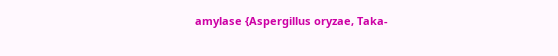amylase {Aspergillus oryzae, Taka-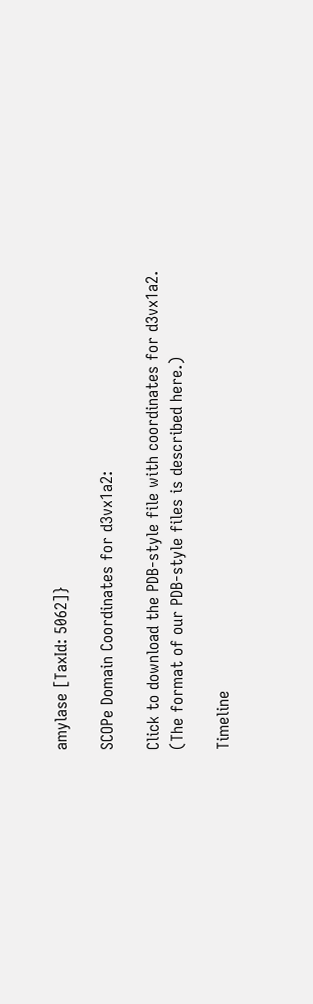amylase [TaxId: 5062]}

SCOPe Domain Coordinates for d3vx1a2:

Click to download the PDB-style file with coordinates for d3vx1a2.
(The format of our PDB-style files is described here.)

Timeline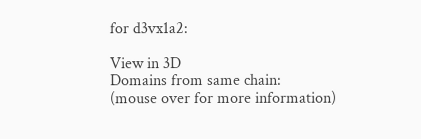for d3vx1a2:

View in 3D
Domains from same chain:
(mouse over for more information)